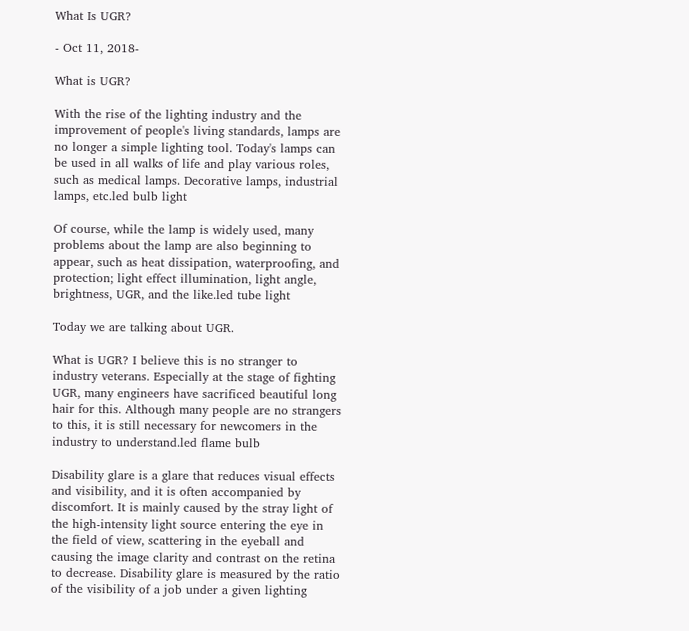What Is UGR?

- Oct 11, 2018-

What is UGR?

With the rise of the lighting industry and the improvement of people's living standards, lamps are no longer a simple lighting tool. Today's lamps can be used in all walks of life and play various roles, such as medical lamps. Decorative lamps, industrial lamps, etc.led bulb light

Of course, while the lamp is widely used, many problems about the lamp are also beginning to appear, such as heat dissipation, waterproofing, and protection; light effect illumination, light angle, brightness, UGR, and the like.led tube light

Today we are talking about UGR.

What is UGR? I believe this is no stranger to industry veterans. Especially at the stage of fighting UGR, many engineers have sacrificed beautiful long hair for this. Although many people are no strangers to this, it is still necessary for newcomers in the industry to understand.led flame bulb

Disability glare is a glare that reduces visual effects and visibility, and it is often accompanied by discomfort. It is mainly caused by the stray light of the high-intensity light source entering the eye in the field of view, scattering in the eyeball and causing the image clarity and contrast on the retina to decrease. Disability glare is measured by the ratio of the visibility of a job under a given lighting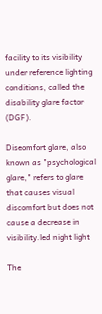facility to its visibility under reference lighting conditions, called the disability glare factor (DGF).

Diseomfort glare, also known as "psychological glare," refers to glare that causes visual discomfort but does not cause a decrease in visibility.led night light

The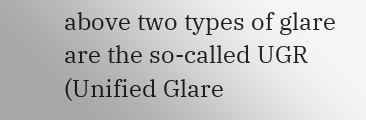above two types of glare are the so-called UGR (Unified Glare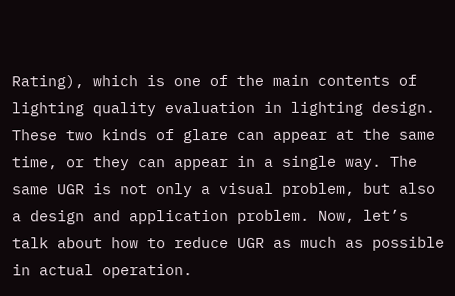Rating), which is one of the main contents of lighting quality evaluation in lighting design. These two kinds of glare can appear at the same time, or they can appear in a single way. The same UGR is not only a visual problem, but also a design and application problem. Now, let’s talk about how to reduce UGR as much as possible in actual operation.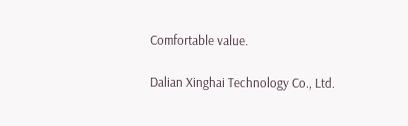Comfortable value.

Dalian Xinghai Technology Co., Ltd.